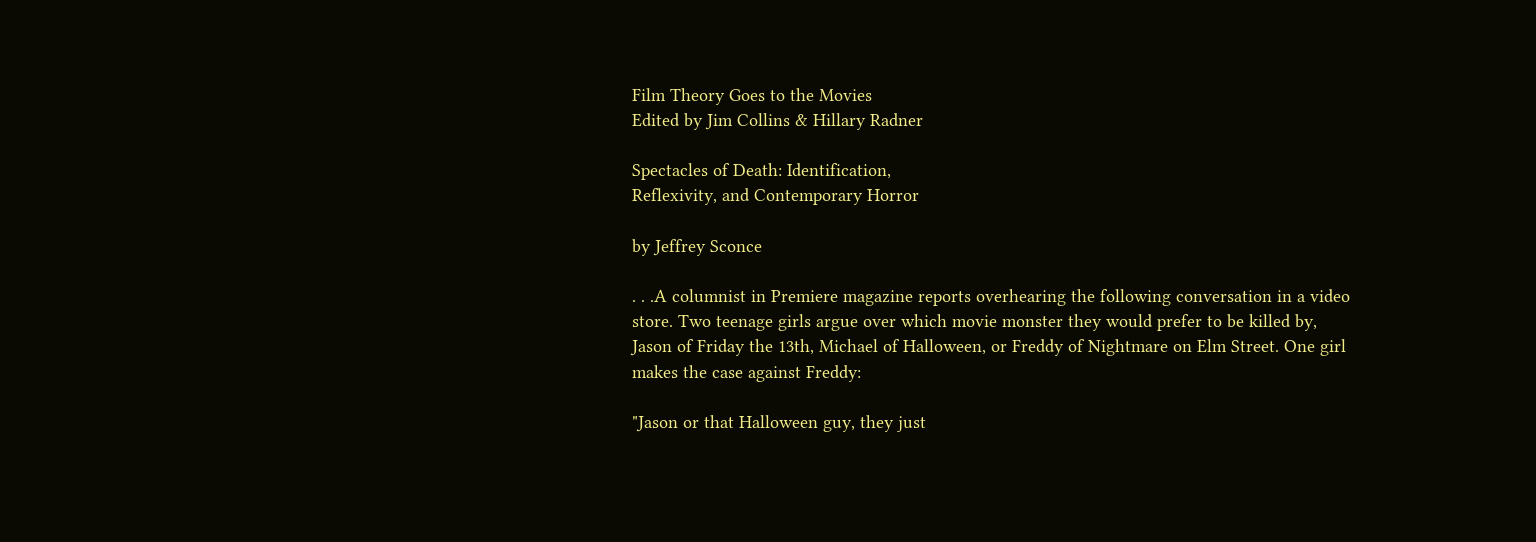Film Theory Goes to the Movies
Edited by Jim Collins & Hillary Radner

Spectacles of Death: Identification,
Reflexivity, and Contemporary Horror

by Jeffrey Sconce

. . .A columnist in Premiere magazine reports overhearing the following conversation in a video store. Two teenage girls argue over which movie monster they would prefer to be killed by, Jason of Friday the 13th, Michael of Halloween, or Freddy of Nightmare on Elm Street. One girl makes the case against Freddy:

"Jason or that Halloween guy, they just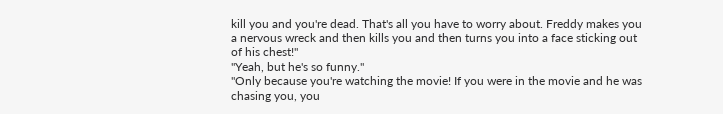kill you and you're dead. That's all you have to worry about. Freddy makes you a nervous wreck and then kills you and then turns you into a face sticking out of his chest!"
"Yeah, but he's so funny."
"Only because you're watching the movie! If you were in the movie and he was chasing you, you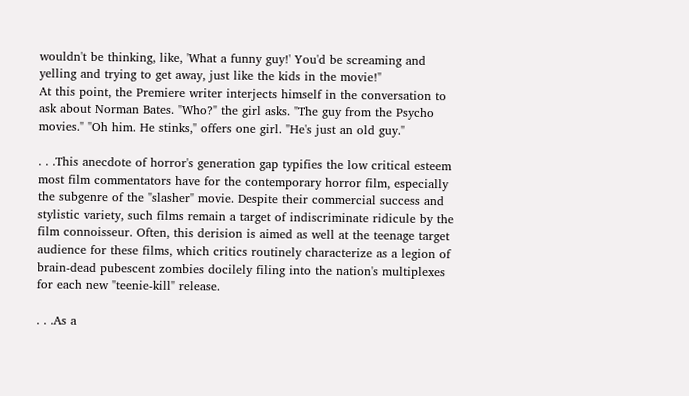wouldn't be thinking, like, 'What a funny guy!' You'd be screaming and yelling and trying to get away, just like the kids in the movie!"
At this point, the Premiere writer interjects himself in the conversation to ask about Norman Bates. "Who?" the girl asks. "The guy from the Psycho movies." "Oh him. He stinks," offers one girl. "He's just an old guy."

. . .This anecdote of horror's generation gap typifies the low critical esteem most film commentators have for the contemporary horror film, especially the subgenre of the "slasher" movie. Despite their commercial success and stylistic variety, such films remain a target of indiscriminate ridicule by the film connoisseur. Often, this derision is aimed as well at the teenage target audience for these films, which critics routinely characterize as a legion of brain-dead pubescent zombies docilely filing into the nation's multiplexes for each new "teenie-kill" release.

. . .As a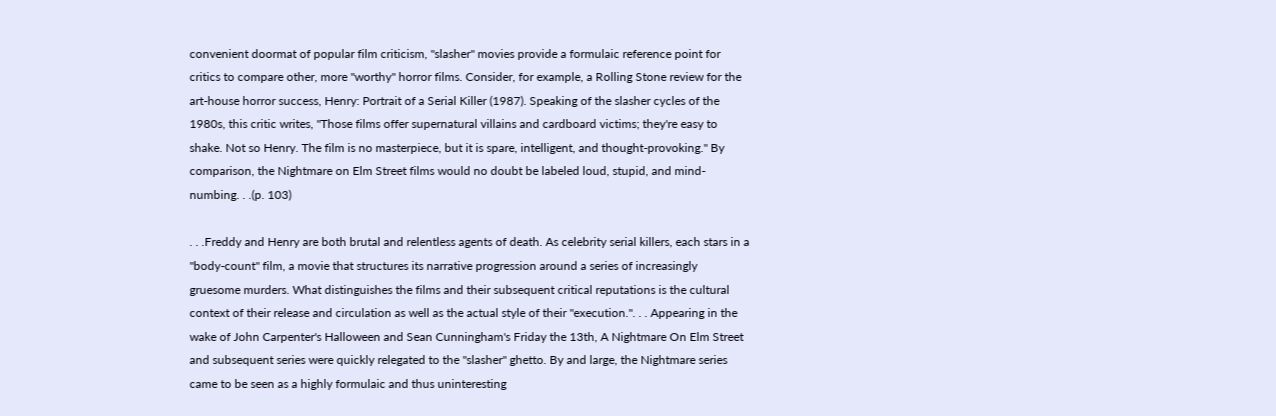convenient doormat of popular film criticism, "slasher" movies provide a formulaic reference point for critics to compare other, more "worthy" horror films. Consider, for example, a Rolling Stone review for the art-house horror success, Henry: Portrait of a Serial Killer (1987). Speaking of the slasher cycles of the 1980s, this critic writes, "Those films offer supernatural villains and cardboard victims; they're easy to shake. Not so Henry. The film is no masterpiece, but it is spare, intelligent, and thought-provoking." By comparison, the Nightmare on Elm Street films would no doubt be labeled loud, stupid, and mind-numbing. . .(p. 103)

. . .Freddy and Henry are both brutal and relentless agents of death. As celebrity serial killers, each stars in a "body-count" film, a movie that structures its narrative progression around a series of increasingly gruesome murders. What distinguishes the films and their subsequent critical reputations is the cultural context of their release and circulation as well as the actual style of their "execution.". . . Appearing in the wake of John Carpenter's Halloween and Sean Cunningham's Friday the 13th, A Nightmare On Elm Street and subsequent series were quickly relegated to the "slasher" ghetto. By and large, the Nightmare series came to be seen as a highly formulaic and thus uninteresting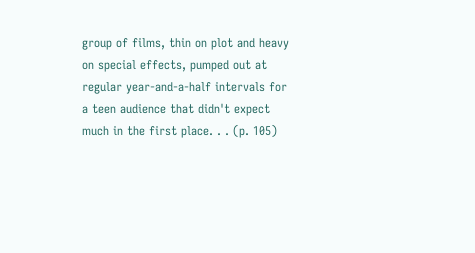group of films, thin on plot and heavy on special effects, pumped out at regular year-and-a-half intervals for a teen audience that didn't expect much in the first place. . . (p. 105)